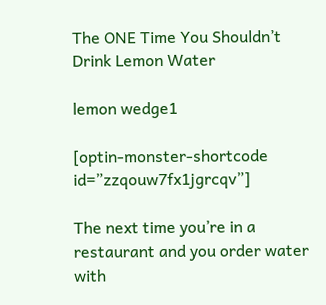The ONE Time You Shouldn’t Drink Lemon Water

lemon wedge1

[optin-monster-shortcode id=”zzqouw7fx1jgrcqv”]

The next time you’re in a restaurant and you order water with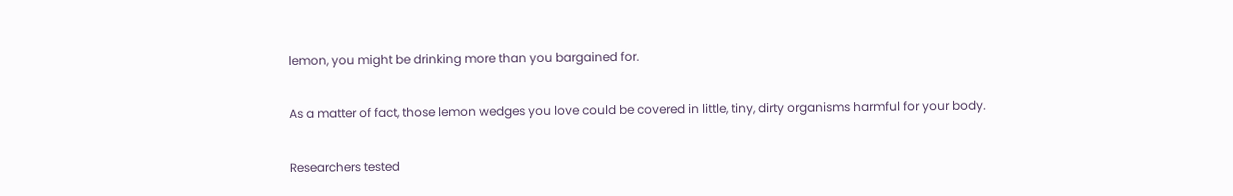lemon, you might be drinking more than you bargained for.

As a matter of fact, those lemon wedges you love could be covered in little, tiny, dirty organisms harmful for your body.

Researchers tested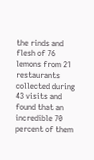the rinds and flesh of 76 lemons from 21 restaurants collected during 43 visits and found that an incredible 70 percent of them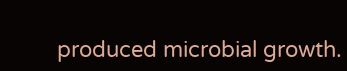produced microbial growth.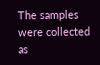The samples were collected as